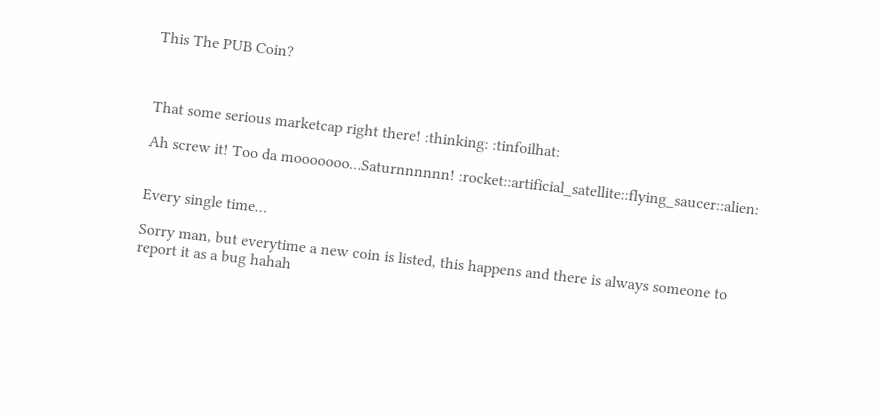This The PUB Coin?



That some serious marketcap right there! :thinking: :tinfoilhat:

Ah screw it! Too da mooooooo…Saturnnnnnn! :rocket::artificial_satellite::flying_saucer::alien:


Every single time…

Sorry man, but everytime a new coin is listed, this happens and there is always someone to report it as a bug hahah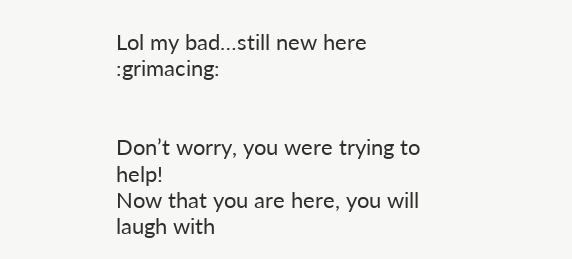Lol my bad…still new here :grimacing:


Don’t worry, you were trying to help!
Now that you are here, you will laugh with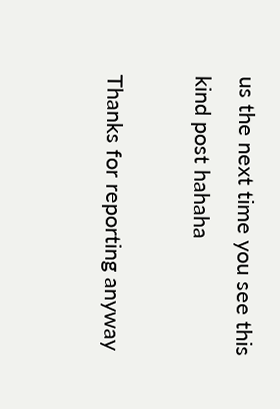us the next time you see this kind post hahaha

Thanks for reporting anyway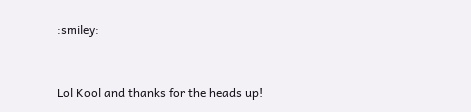:smiley:


Lol Kool and thanks for the heads up!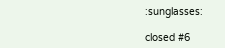:sunglasses:

closed #6